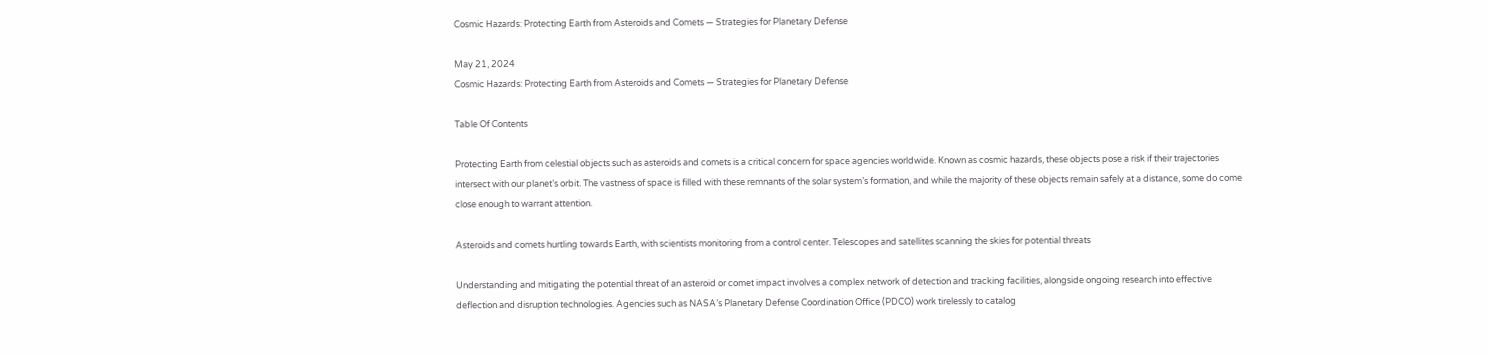Cosmic Hazards: Protecting Earth from Asteroids and Comets — Strategies for Planetary Defense

May 21, 2024
Cosmic Hazards: Protecting Earth from Asteroids and Comets — Strategies for Planetary Defense

Table Of Contents

Protecting Earth from celestial objects such as asteroids and comets is a critical concern for space agencies worldwide. Known as cosmic hazards, these objects pose a risk if their trajectories intersect with our planet’s orbit. The vastness of space is filled with these remnants of the solar system’s formation, and while the majority of these objects remain safely at a distance, some do come close enough to warrant attention.

Asteroids and comets hurtling towards Earth, with scientists monitoring from a control center. Telescopes and satellites scanning the skies for potential threats

Understanding and mitigating the potential threat of an asteroid or comet impact involves a complex network of detection and tracking facilities, alongside ongoing research into effective deflection and disruption technologies. Agencies such as NASA’s Planetary Defense Coordination Office (PDCO) work tirelessly to catalog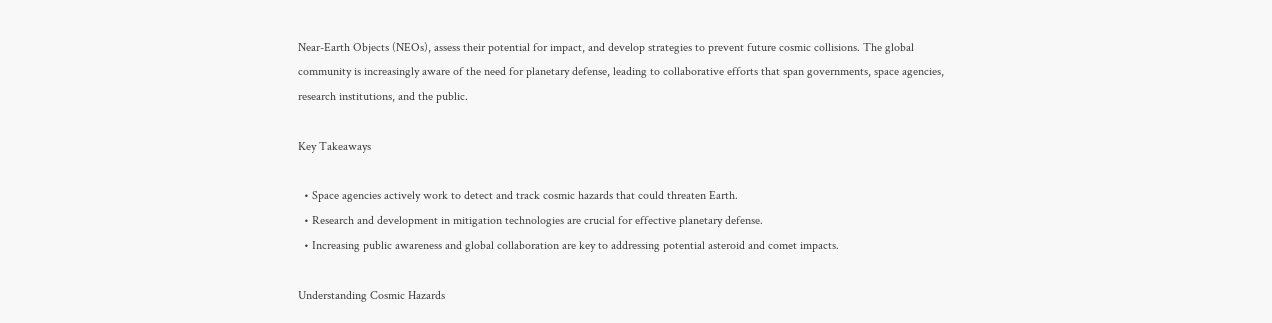Near-Earth Objects (NEOs), assess their potential for impact, and develop strategies to prevent future cosmic collisions. The global community is increasingly aware of the need for planetary defense, leading to collaborative efforts that span governments, space agencies, research institutions, and the public.

Key Takeaways

  • Space agencies actively work to detect and track cosmic hazards that could threaten Earth.
  • Research and development in mitigation technologies are crucial for effective planetary defense.
  • Increasing public awareness and global collaboration are key to addressing potential asteroid and comet impacts.

Understanding Cosmic Hazards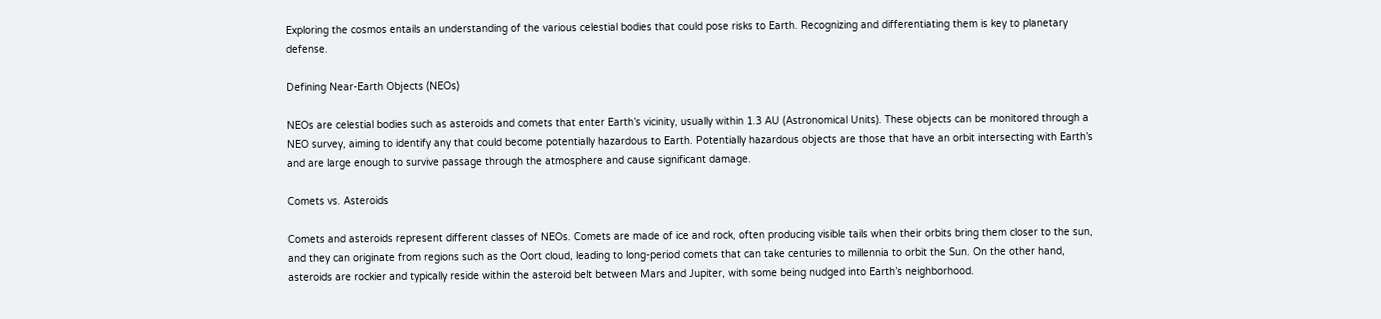Exploring the cosmos entails an understanding of the various celestial bodies that could pose risks to Earth. Recognizing and differentiating them is key to planetary defense.

Defining Near-Earth Objects (NEOs)

NEOs are celestial bodies such as asteroids and comets that enter Earth’s vicinity, usually within 1.3 AU (Astronomical Units). These objects can be monitored through a NEO survey, aiming to identify any that could become potentially hazardous to Earth. Potentially hazardous objects are those that have an orbit intersecting with Earth’s and are large enough to survive passage through the atmosphere and cause significant damage.

Comets vs. Asteroids

Comets and asteroids represent different classes of NEOs. Comets are made of ice and rock, often producing visible tails when their orbits bring them closer to the sun, and they can originate from regions such as the Oort cloud, leading to long-period comets that can take centuries to millennia to orbit the Sun. On the other hand, asteroids are rockier and typically reside within the asteroid belt between Mars and Jupiter, with some being nudged into Earth’s neighborhood.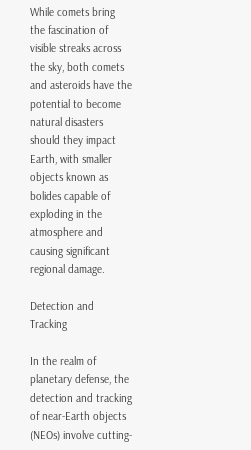While comets bring the fascination of visible streaks across the sky, both comets and asteroids have the potential to become natural disasters should they impact Earth, with smaller objects known as bolides capable of exploding in the atmosphere and causing significant regional damage.

Detection and Tracking

In the realm of planetary defense, the detection and tracking of near-Earth objects (NEOs) involve cutting-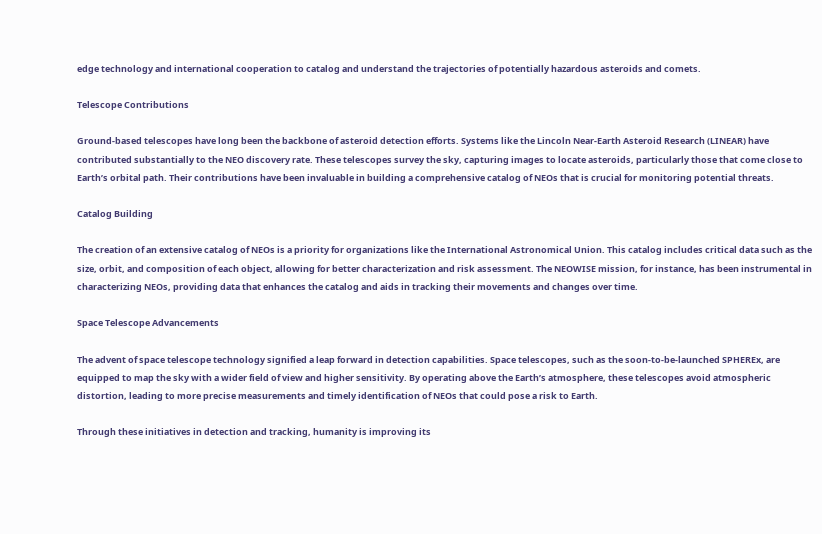edge technology and international cooperation to catalog and understand the trajectories of potentially hazardous asteroids and comets.

Telescope Contributions

Ground-based telescopes have long been the backbone of asteroid detection efforts. Systems like the Lincoln Near-Earth Asteroid Research (LINEAR) have contributed substantially to the NEO discovery rate. These telescopes survey the sky, capturing images to locate asteroids, particularly those that come close to Earth’s orbital path. Their contributions have been invaluable in building a comprehensive catalog of NEOs that is crucial for monitoring potential threats.

Catalog Building

The creation of an extensive catalog of NEOs is a priority for organizations like the International Astronomical Union. This catalog includes critical data such as the size, orbit, and composition of each object, allowing for better characterization and risk assessment. The NEOWISE mission, for instance, has been instrumental in characterizing NEOs, providing data that enhances the catalog and aids in tracking their movements and changes over time.

Space Telescope Advancements

The advent of space telescope technology signified a leap forward in detection capabilities. Space telescopes, such as the soon-to-be-launched SPHEREx, are equipped to map the sky with a wider field of view and higher sensitivity. By operating above the Earth’s atmosphere, these telescopes avoid atmospheric distortion, leading to more precise measurements and timely identification of NEOs that could pose a risk to Earth.

Through these initiatives in detection and tracking, humanity is improving its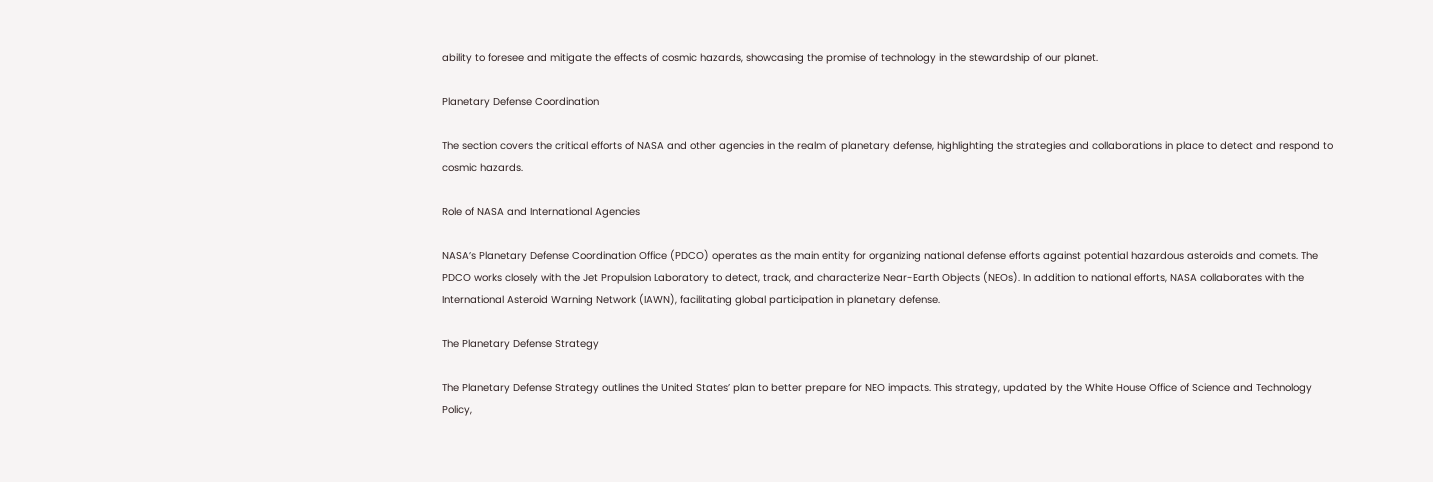ability to foresee and mitigate the effects of cosmic hazards, showcasing the promise of technology in the stewardship of our planet.

Planetary Defense Coordination

The section covers the critical efforts of NASA and other agencies in the realm of planetary defense, highlighting the strategies and collaborations in place to detect and respond to cosmic hazards.

Role of NASA and International Agencies

NASA’s Planetary Defense Coordination Office (PDCO) operates as the main entity for organizing national defense efforts against potential hazardous asteroids and comets. The PDCO works closely with the Jet Propulsion Laboratory to detect, track, and characterize Near-Earth Objects (NEOs). In addition to national efforts, NASA collaborates with the International Asteroid Warning Network (IAWN), facilitating global participation in planetary defense.

The Planetary Defense Strategy

The Planetary Defense Strategy outlines the United States’ plan to better prepare for NEO impacts. This strategy, updated by the White House Office of Science and Technology Policy,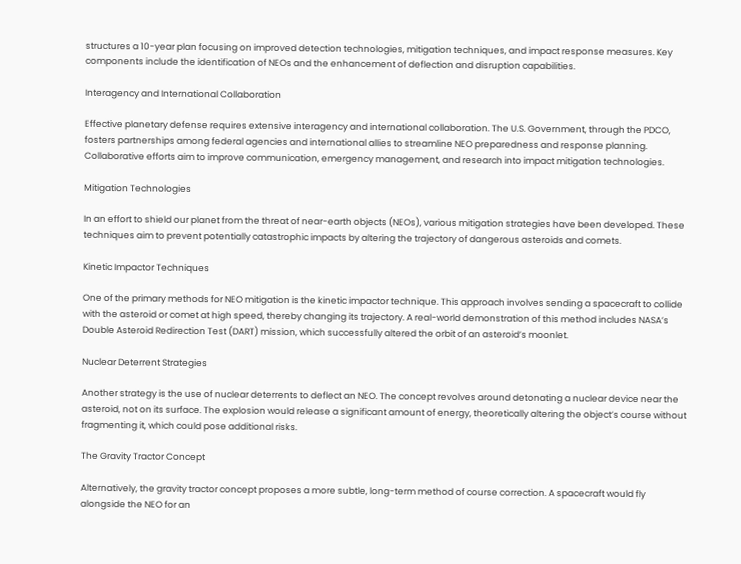structures a 10-year plan focusing on improved detection technologies, mitigation techniques, and impact response measures. Key components include the identification of NEOs and the enhancement of deflection and disruption capabilities.

Interagency and International Collaboration

Effective planetary defense requires extensive interagency and international collaboration. The U.S. Government, through the PDCO, fosters partnerships among federal agencies and international allies to streamline NEO preparedness and response planning. Collaborative efforts aim to improve communication, emergency management, and research into impact mitigation technologies.

Mitigation Technologies

In an effort to shield our planet from the threat of near-earth objects (NEOs), various mitigation strategies have been developed. These techniques aim to prevent potentially catastrophic impacts by altering the trajectory of dangerous asteroids and comets.

Kinetic Impactor Techniques

One of the primary methods for NEO mitigation is the kinetic impactor technique. This approach involves sending a spacecraft to collide with the asteroid or comet at high speed, thereby changing its trajectory. A real-world demonstration of this method includes NASA’s Double Asteroid Redirection Test (DART) mission, which successfully altered the orbit of an asteroid’s moonlet.

Nuclear Deterrent Strategies

Another strategy is the use of nuclear deterrents to deflect an NEO. The concept revolves around detonating a nuclear device near the asteroid, not on its surface. The explosion would release a significant amount of energy, theoretically altering the object’s course without fragmenting it, which could pose additional risks.

The Gravity Tractor Concept

Alternatively, the gravity tractor concept proposes a more subtle, long-term method of course correction. A spacecraft would fly alongside the NEO for an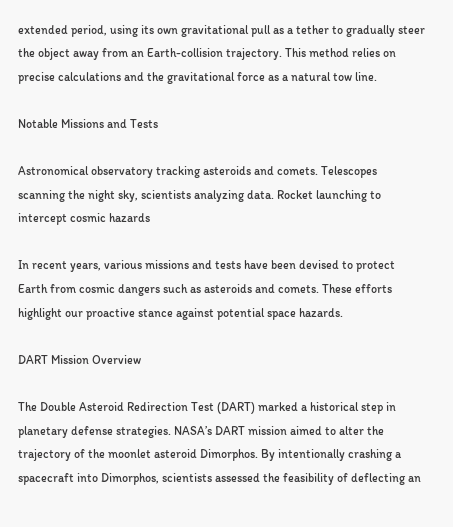extended period, using its own gravitational pull as a tether to gradually steer the object away from an Earth-collision trajectory. This method relies on precise calculations and the gravitational force as a natural tow line.

Notable Missions and Tests

Astronomical observatory tracking asteroids and comets. Telescopes scanning the night sky, scientists analyzing data. Rocket launching to intercept cosmic hazards

In recent years, various missions and tests have been devised to protect Earth from cosmic dangers such as asteroids and comets. These efforts highlight our proactive stance against potential space hazards.

DART Mission Overview

The Double Asteroid Redirection Test (DART) marked a historical step in planetary defense strategies. NASA’s DART mission aimed to alter the trajectory of the moonlet asteroid Dimorphos. By intentionally crashing a spacecraft into Dimorphos, scientists assessed the feasibility of deflecting an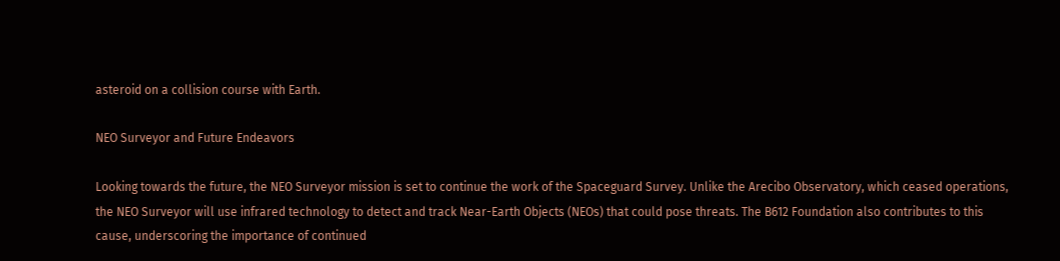asteroid on a collision course with Earth.

NEO Surveyor and Future Endeavors

Looking towards the future, the NEO Surveyor mission is set to continue the work of the Spaceguard Survey. Unlike the Arecibo Observatory, which ceased operations, the NEO Surveyor will use infrared technology to detect and track Near-Earth Objects (NEOs) that could pose threats. The B612 Foundation also contributes to this cause, underscoring the importance of continued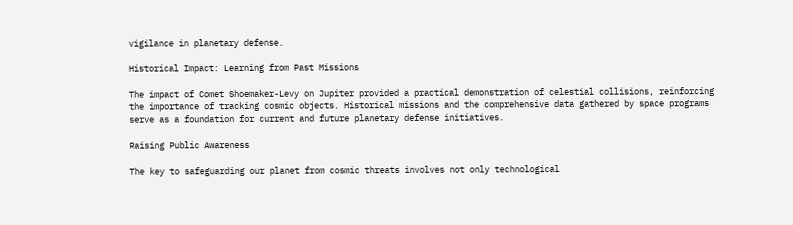vigilance in planetary defense.

Historical Impact: Learning from Past Missions

The impact of Comet Shoemaker-Levy on Jupiter provided a practical demonstration of celestial collisions, reinforcing the importance of tracking cosmic objects. Historical missions and the comprehensive data gathered by space programs serve as a foundation for current and future planetary defense initiatives.

Raising Public Awareness

The key to safeguarding our planet from cosmic threats involves not only technological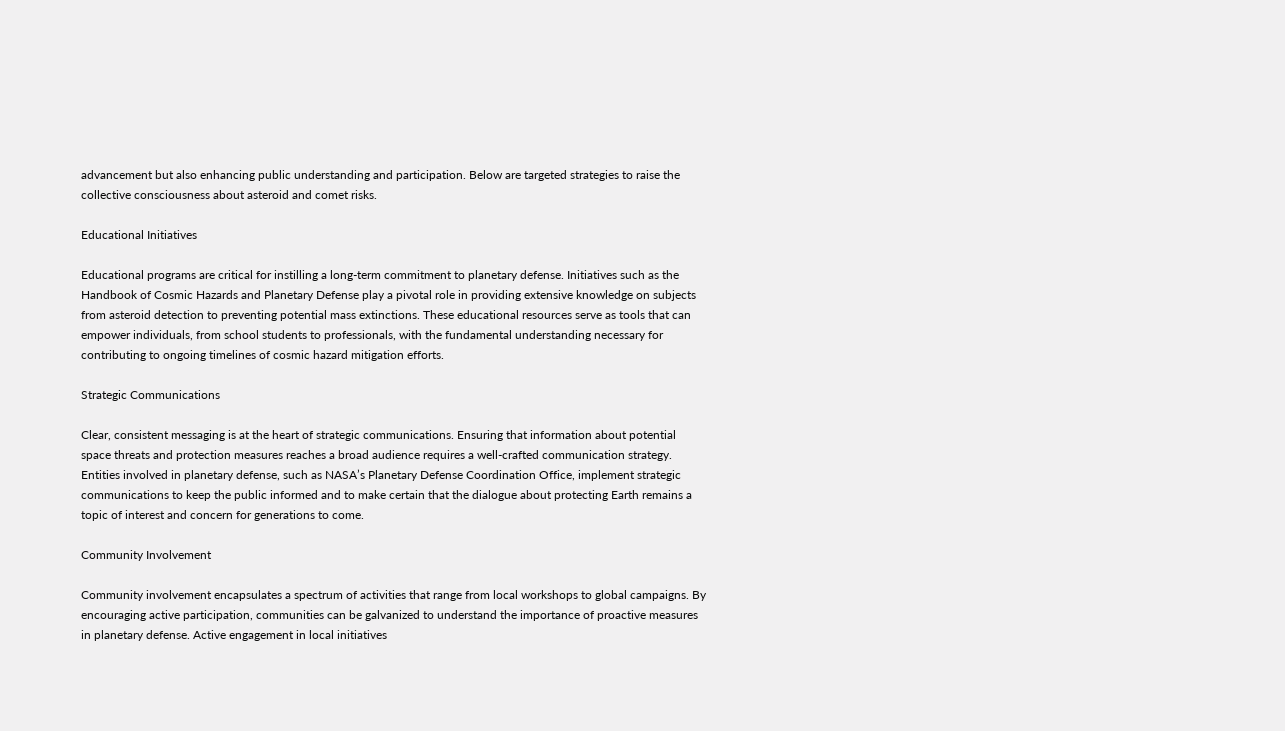advancement but also enhancing public understanding and participation. Below are targeted strategies to raise the collective consciousness about asteroid and comet risks.

Educational Initiatives

Educational programs are critical for instilling a long-term commitment to planetary defense. Initiatives such as the Handbook of Cosmic Hazards and Planetary Defense play a pivotal role in providing extensive knowledge on subjects from asteroid detection to preventing potential mass extinctions. These educational resources serve as tools that can empower individuals, from school students to professionals, with the fundamental understanding necessary for contributing to ongoing timelines of cosmic hazard mitigation efforts.

Strategic Communications

Clear, consistent messaging is at the heart of strategic communications. Ensuring that information about potential space threats and protection measures reaches a broad audience requires a well-crafted communication strategy. Entities involved in planetary defense, such as NASA’s Planetary Defense Coordination Office, implement strategic communications to keep the public informed and to make certain that the dialogue about protecting Earth remains a topic of interest and concern for generations to come.

Community Involvement

Community involvement encapsulates a spectrum of activities that range from local workshops to global campaigns. By encouraging active participation, communities can be galvanized to understand the importance of proactive measures in planetary defense. Active engagement in local initiatives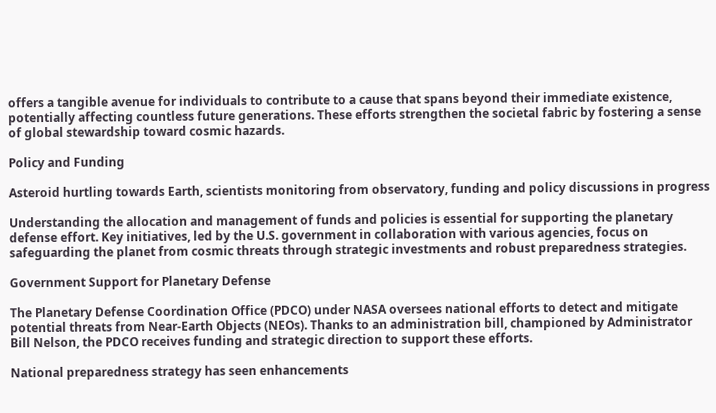offers a tangible avenue for individuals to contribute to a cause that spans beyond their immediate existence, potentially affecting countless future generations. These efforts strengthen the societal fabric by fostering a sense of global stewardship toward cosmic hazards.

Policy and Funding

Asteroid hurtling towards Earth, scientists monitoring from observatory, funding and policy discussions in progress

Understanding the allocation and management of funds and policies is essential for supporting the planetary defense effort. Key initiatives, led by the U.S. government in collaboration with various agencies, focus on safeguarding the planet from cosmic threats through strategic investments and robust preparedness strategies.

Government Support for Planetary Defense

The Planetary Defense Coordination Office (PDCO) under NASA oversees national efforts to detect and mitigate potential threats from Near-Earth Objects (NEOs). Thanks to an administration bill, championed by Administrator Bill Nelson, the PDCO receives funding and strategic direction to support these efforts.

National preparedness strategy has seen enhancements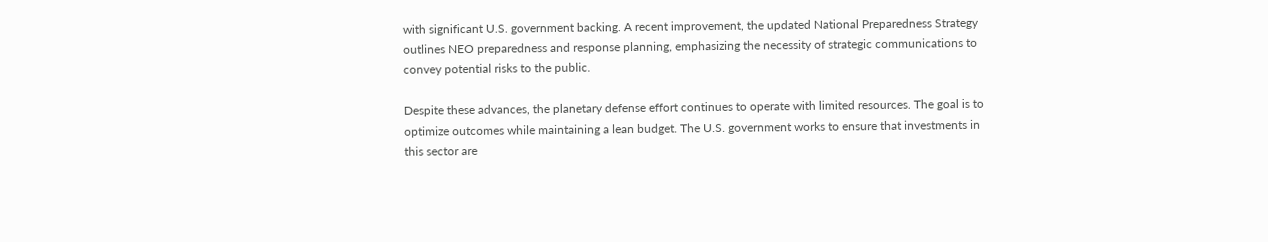with significant U.S. government backing. A recent improvement, the updated National Preparedness Strategy outlines NEO preparedness and response planning, emphasizing the necessity of strategic communications to convey potential risks to the public.

Despite these advances, the planetary defense effort continues to operate with limited resources. The goal is to optimize outcomes while maintaining a lean budget. The U.S. government works to ensure that investments in this sector are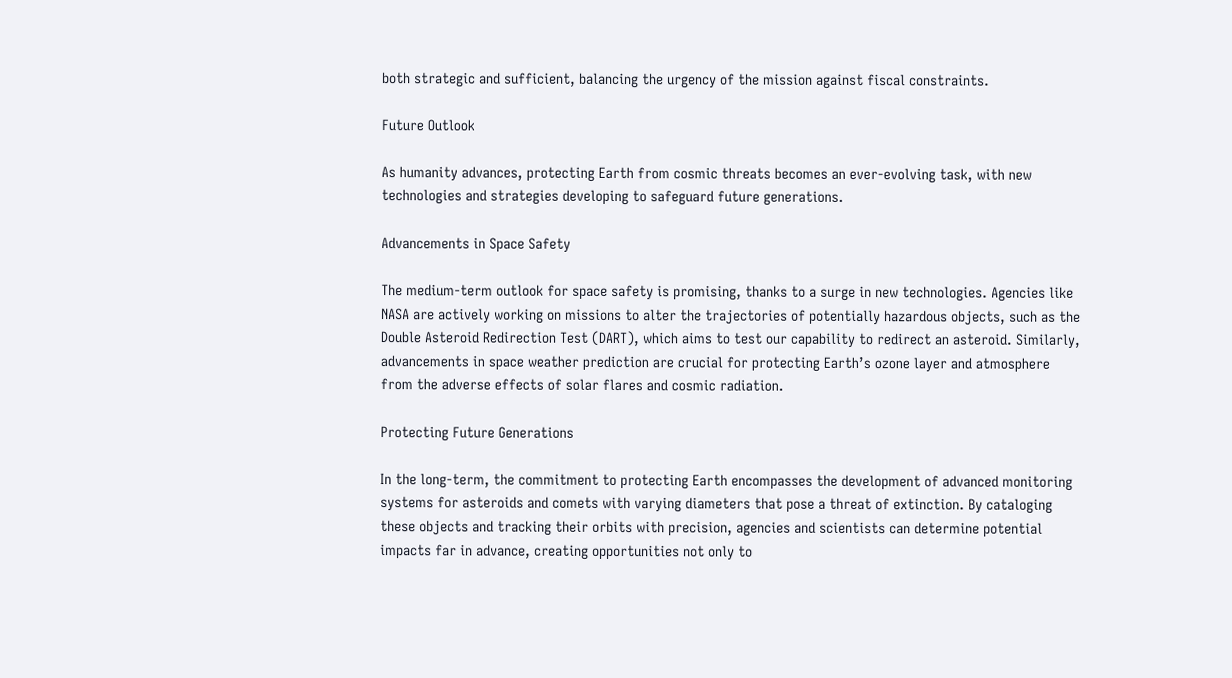both strategic and sufficient, balancing the urgency of the mission against fiscal constraints.

Future Outlook

As humanity advances, protecting Earth from cosmic threats becomes an ever-evolving task, with new technologies and strategies developing to safeguard future generations.

Advancements in Space Safety

The medium-term outlook for space safety is promising, thanks to a surge in new technologies. Agencies like NASA are actively working on missions to alter the trajectories of potentially hazardous objects, such as the Double Asteroid Redirection Test (DART), which aims to test our capability to redirect an asteroid. Similarly, advancements in space weather prediction are crucial for protecting Earth’s ozone layer and atmosphere from the adverse effects of solar flares and cosmic radiation.

Protecting Future Generations

In the long-term, the commitment to protecting Earth encompasses the development of advanced monitoring systems for asteroids and comets with varying diameters that pose a threat of extinction. By cataloging these objects and tracking their orbits with precision, agencies and scientists can determine potential impacts far in advance, creating opportunities not only to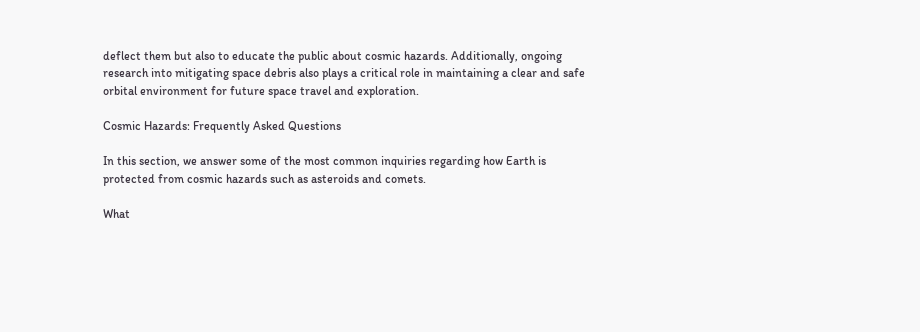deflect them but also to educate the public about cosmic hazards. Additionally, ongoing research into mitigating space debris also plays a critical role in maintaining a clear and safe orbital environment for future space travel and exploration.

Cosmic Hazards: Frequently Asked Questions

In this section, we answer some of the most common inquiries regarding how Earth is protected from cosmic hazards such as asteroids and comets.

What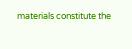materials constitute the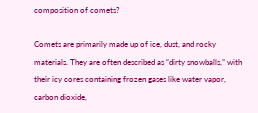composition of comets?

Comets are primarily made up of ice, dust, and rocky materials. They are often described as “dirty snowballs,” with their icy cores containing frozen gases like water vapor, carbon dioxide,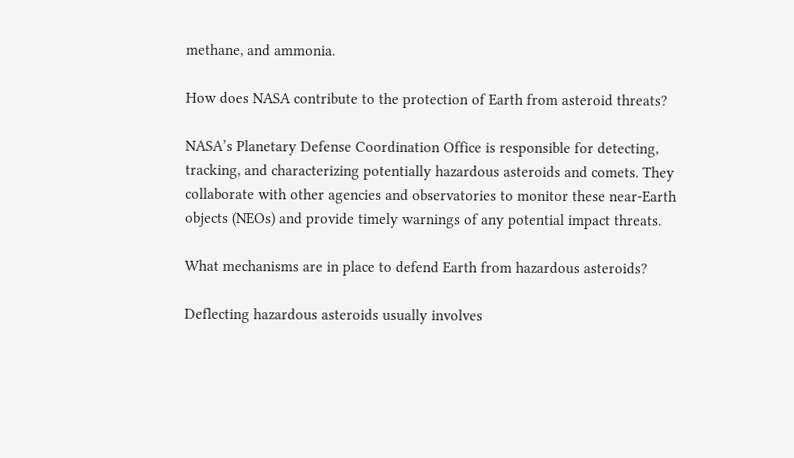methane, and ammonia.

How does NASA contribute to the protection of Earth from asteroid threats?

NASA’s Planetary Defense Coordination Office is responsible for detecting, tracking, and characterizing potentially hazardous asteroids and comets. They collaborate with other agencies and observatories to monitor these near-Earth objects (NEOs) and provide timely warnings of any potential impact threats.

What mechanisms are in place to defend Earth from hazardous asteroids?

Deflecting hazardous asteroids usually involves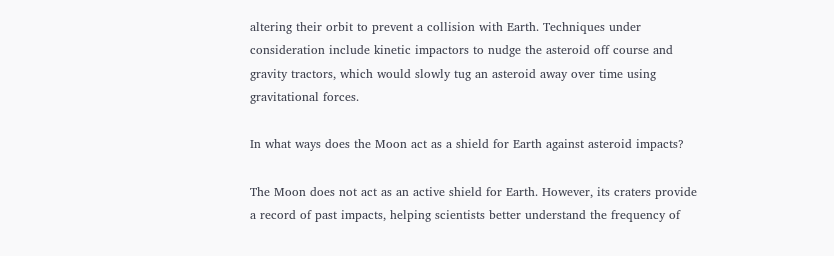altering their orbit to prevent a collision with Earth. Techniques under consideration include kinetic impactors to nudge the asteroid off course and gravity tractors, which would slowly tug an asteroid away over time using gravitational forces.

In what ways does the Moon act as a shield for Earth against asteroid impacts?

The Moon does not act as an active shield for Earth. However, its craters provide a record of past impacts, helping scientists better understand the frequency of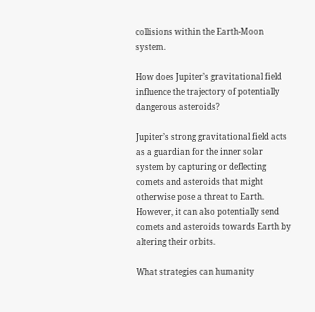collisions within the Earth-Moon system.

How does Jupiter’s gravitational field influence the trajectory of potentially dangerous asteroids?

Jupiter’s strong gravitational field acts as a guardian for the inner solar system by capturing or deflecting comets and asteroids that might otherwise pose a threat to Earth. However, it can also potentially send comets and asteroids towards Earth by altering their orbits.

What strategies can humanity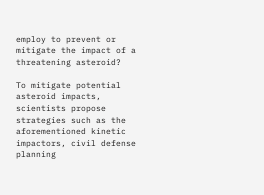employ to prevent or mitigate the impact of a threatening asteroid?

To mitigate potential asteroid impacts, scientists propose strategies such as the aforementioned kinetic impactors, civil defense planning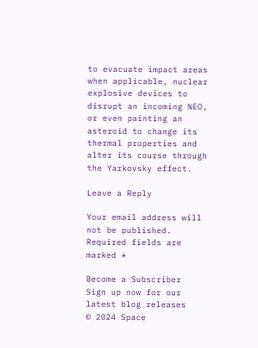to evacuate impact areas when applicable, nuclear explosive devices to disrupt an incoming NEO, or even painting an asteroid to change its thermal properties and alter its course through the Yarkovsky effect.

Leave a Reply

Your email address will not be published. Required fields are marked *

Become a Subscriber
Sign up now for our latest blog releases
© 2024 Space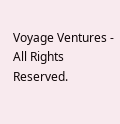Voyage Ventures - All Rights Reserved.